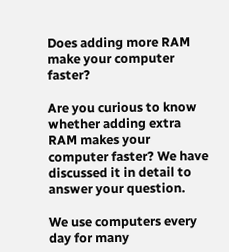Does adding more RAM make your computer faster?

Are you curious to know whether adding extra RAM makes your computer faster? We have discussed it in detail to answer your question.

We use computers every day for many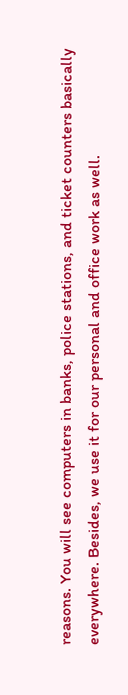reasons. You will see computers in banks, police stations, and ticket counters basically everywhere. Besides, we use it for our personal and office work as well.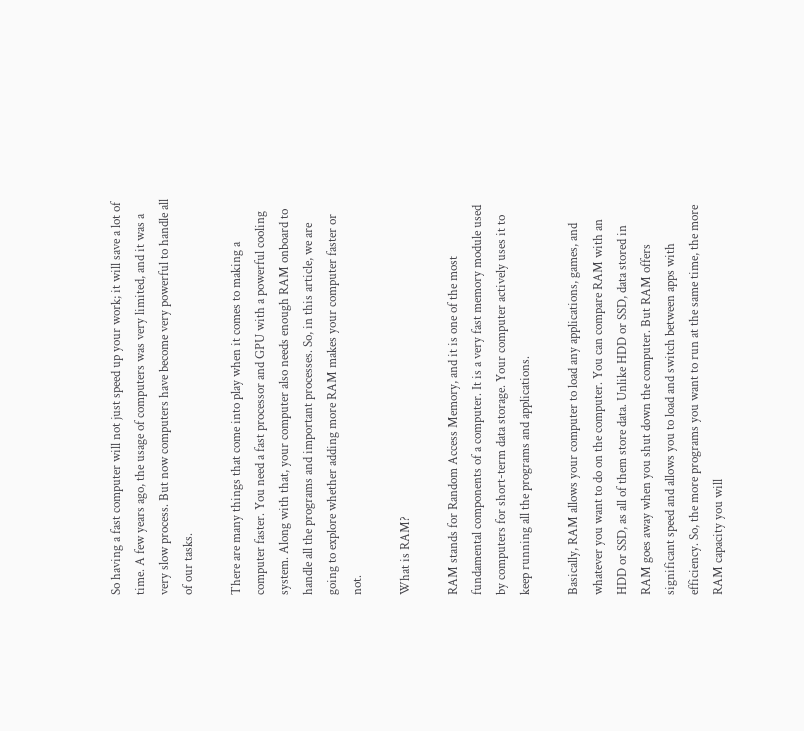So having a fast computer will not just speed up your work; it will save a lot of time. A few years ago, the usage of computers was very limited, and it was a very slow process. But now computers have become very powerful to handle all of our tasks.

There are many things that come into play when it comes to making a computer faster. You need a fast processor and GPU with a powerful cooling system. Along with that, your computer also needs enough RAM onboard to handle all the programs and important processes. So, in this article, we are going to explore whether adding more RAM makes your computer faster or not.

What is RAM?

RAM stands for Random Access Memory, and it is one of the most fundamental components of a computer. It is a very fast memory module used by computers for short-term data storage. Your computer actively uses it to keep running all the programs and applications.

Basically, RAM allows your computer to load any applications, games, and whatever you want to do on the computer. You can compare RAM with an HDD or SSD, as all of them store data. Unlike HDD or SSD, data stored in RAM goes away when you shut down the computer. But RAM offers significant speed and allows you to load and switch between apps with efficiency. So, the more programs you want to run at the same time, the more RAM capacity you will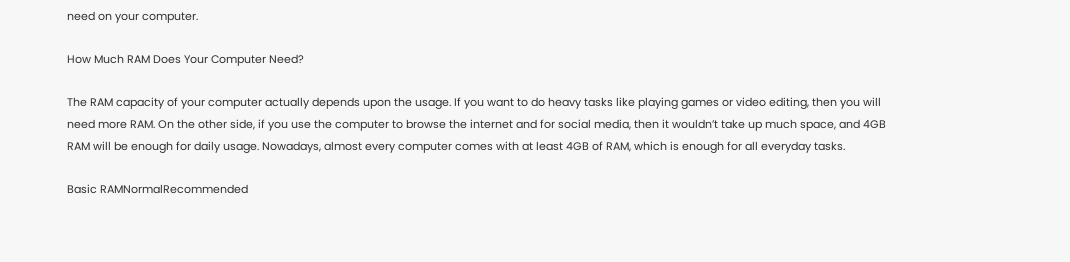need on your computer.

How Much RAM Does Your Computer Need?

The RAM capacity of your computer actually depends upon the usage. If you want to do heavy tasks like playing games or video editing, then you will need more RAM. On the other side, if you use the computer to browse the internet and for social media, then it wouldn’t take up much space, and 4GB RAM will be enough for daily usage. Nowadays, almost every computer comes with at least 4GB of RAM, which is enough for all everyday tasks.

Basic RAMNormalRecommended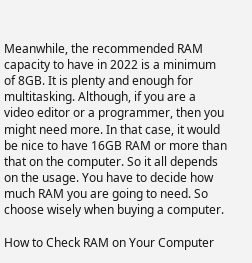Meanwhile, the recommended RAM capacity to have in 2022 is a minimum of 8GB. It is plenty and enough for multitasking. Although, if you are a video editor or a programmer, then you might need more. In that case, it would be nice to have 16GB RAM or more than that on the computer. So it all depends on the usage. You have to decide how much RAM you are going to need. So choose wisely when buying a computer.

How to Check RAM on Your Computer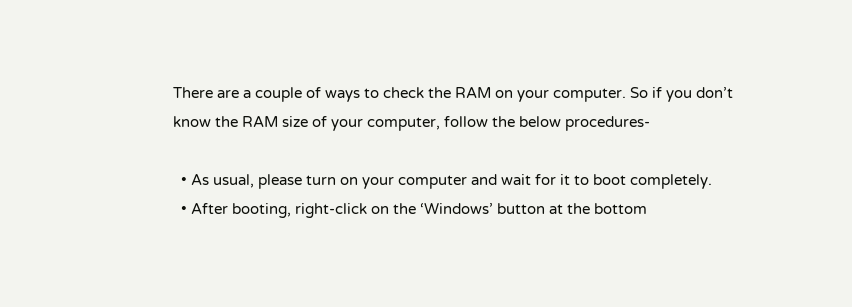There are a couple of ways to check the RAM on your computer. So if you don’t know the RAM size of your computer, follow the below procedures-

  • As usual, please turn on your computer and wait for it to boot completely.
  • After booting, right-click on the ‘Windows’ button at the bottom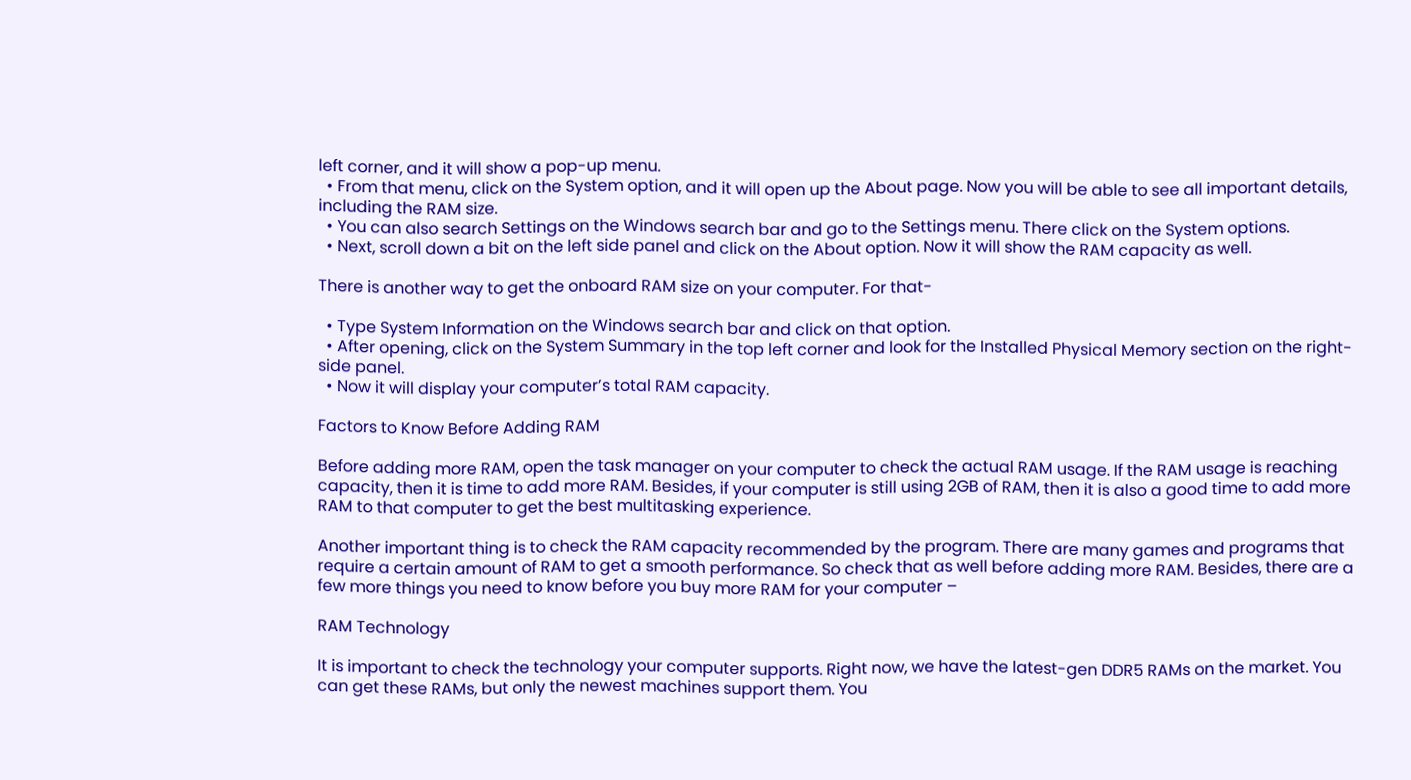left corner, and it will show a pop-up menu.
  • From that menu, click on the System option, and it will open up the About page. Now you will be able to see all important details, including the RAM size.
  • You can also search Settings on the Windows search bar and go to the Settings menu. There click on the System options.
  • Next, scroll down a bit on the left side panel and click on the About option. Now it will show the RAM capacity as well.

There is another way to get the onboard RAM size on your computer. For that-

  • Type System Information on the Windows search bar and click on that option.
  • After opening, click on the System Summary in the top left corner and look for the Installed Physical Memory section on the right-side panel.
  • Now it will display your computer’s total RAM capacity.

Factors to Know Before Adding RAM

Before adding more RAM, open the task manager on your computer to check the actual RAM usage. If the RAM usage is reaching capacity, then it is time to add more RAM. Besides, if your computer is still using 2GB of RAM, then it is also a good time to add more RAM to that computer to get the best multitasking experience.

Another important thing is to check the RAM capacity recommended by the program. There are many games and programs that require a certain amount of RAM to get a smooth performance. So check that as well before adding more RAM. Besides, there are a few more things you need to know before you buy more RAM for your computer –

RAM Technology

It is important to check the technology your computer supports. Right now, we have the latest-gen DDR5 RAMs on the market. You can get these RAMs, but only the newest machines support them. You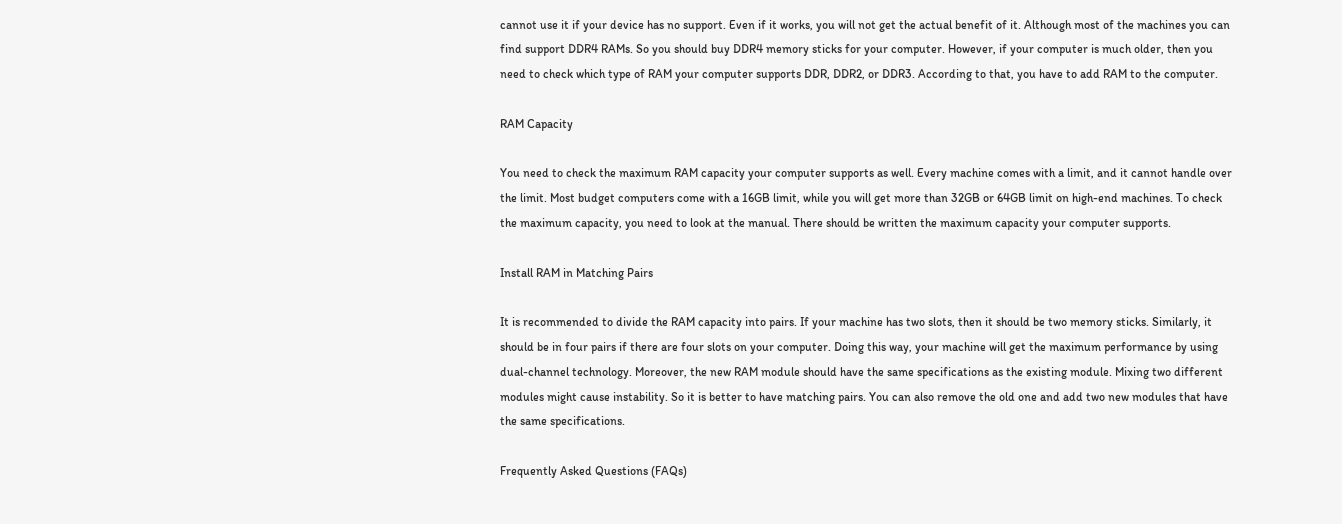cannot use it if your device has no support. Even if it works, you will not get the actual benefit of it. Although most of the machines you can find support DDR4 RAMs. So you should buy DDR4 memory sticks for your computer. However, if your computer is much older, then you need to check which type of RAM your computer supports DDR, DDR2, or DDR3. According to that, you have to add RAM to the computer.

RAM Capacity

You need to check the maximum RAM capacity your computer supports as well. Every machine comes with a limit, and it cannot handle over the limit. Most budget computers come with a 16GB limit, while you will get more than 32GB or 64GB limit on high-end machines. To check the maximum capacity, you need to look at the manual. There should be written the maximum capacity your computer supports.

Install RAM in Matching Pairs

It is recommended to divide the RAM capacity into pairs. If your machine has two slots, then it should be two memory sticks. Similarly, it should be in four pairs if there are four slots on your computer. Doing this way, your machine will get the maximum performance by using dual-channel technology. Moreover, the new RAM module should have the same specifications as the existing module. Mixing two different modules might cause instability. So it is better to have matching pairs. You can also remove the old one and add two new modules that have the same specifications.

Frequently Asked Questions (FAQs)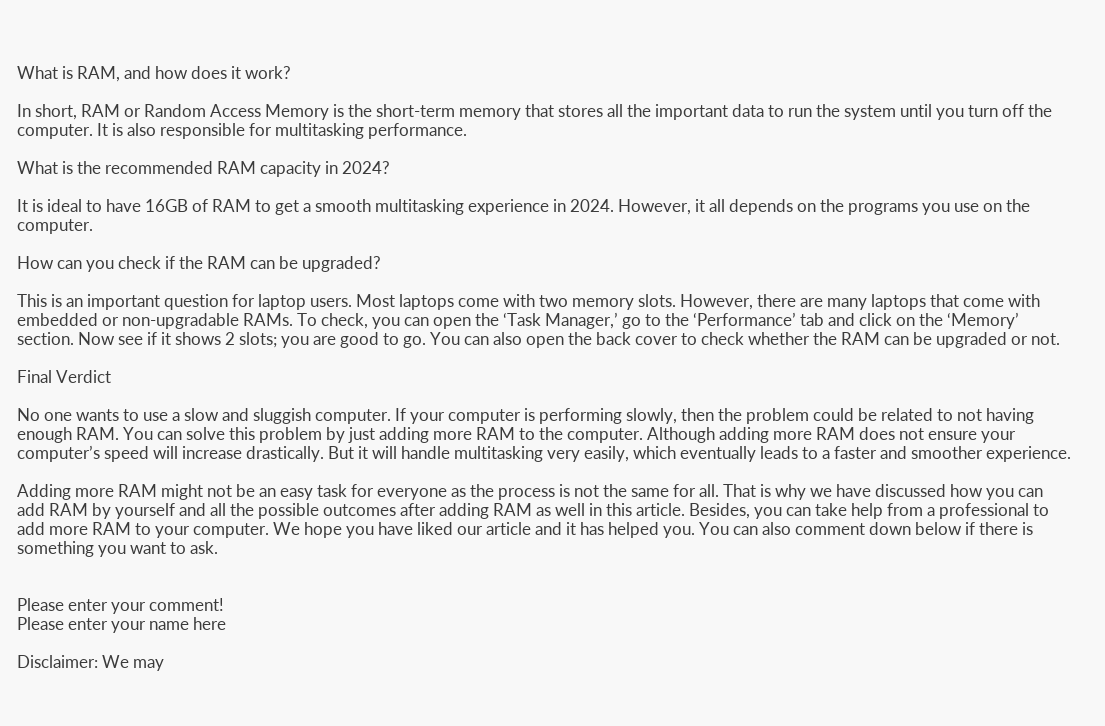What is RAM, and how does it work?

In short, RAM or Random Access Memory is the short-term memory that stores all the important data to run the system until you turn off the computer. It is also responsible for multitasking performance.

What is the recommended RAM capacity in 2024?

It is ideal to have 16GB of RAM to get a smooth multitasking experience in 2024. However, it all depends on the programs you use on the computer.

How can you check if the RAM can be upgraded?

This is an important question for laptop users. Most laptops come with two memory slots. However, there are many laptops that come with embedded or non-upgradable RAMs. To check, you can open the ‘Task Manager,’ go to the ‘Performance’ tab and click on the ‘Memory’ section. Now see if it shows 2 slots; you are good to go. You can also open the back cover to check whether the RAM can be upgraded or not.

Final Verdict

No one wants to use a slow and sluggish computer. If your computer is performing slowly, then the problem could be related to not having enough RAM. You can solve this problem by just adding more RAM to the computer. Although adding more RAM does not ensure your computer’s speed will increase drastically. But it will handle multitasking very easily, which eventually leads to a faster and smoother experience.

Adding more RAM might not be an easy task for everyone as the process is not the same for all. That is why we have discussed how you can add RAM by yourself and all the possible outcomes after adding RAM as well in this article. Besides, you can take help from a professional to add more RAM to your computer. We hope you have liked our article and it has helped you. You can also comment down below if there is something you want to ask.


Please enter your comment!
Please enter your name here

Disclaimer: We may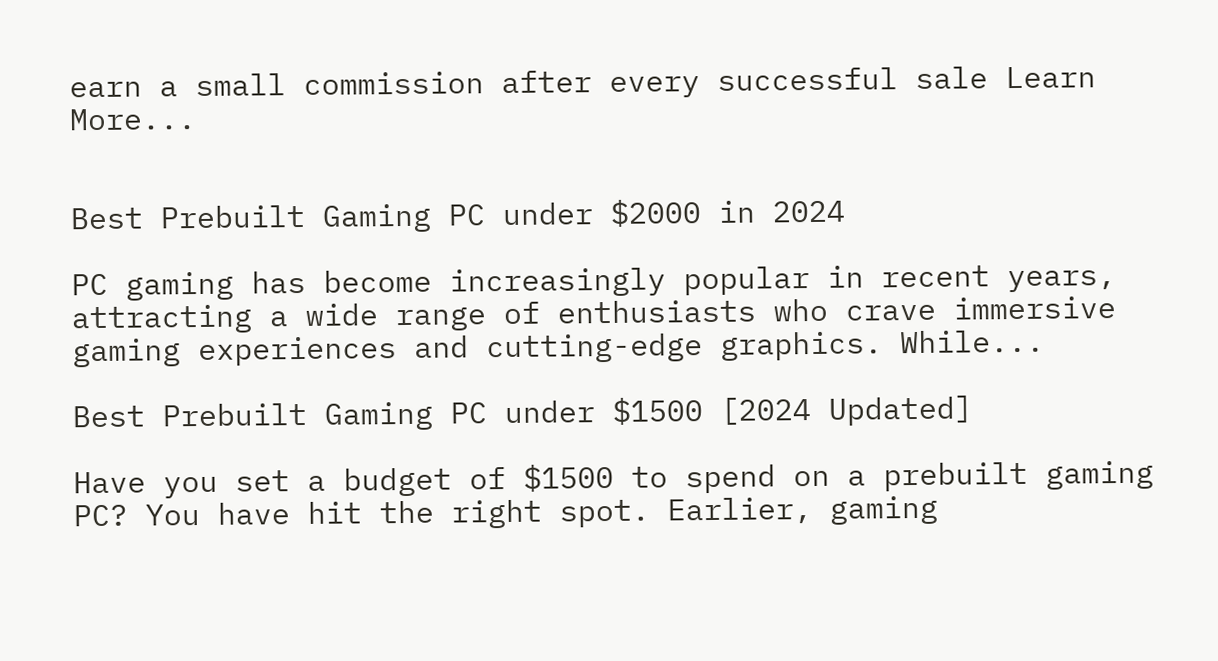earn a small commission after every successful sale Learn More...


Best Prebuilt Gaming PC under $2000 in 2024

PC gaming has become increasingly popular in recent years, attracting a wide range of enthusiasts who crave immersive gaming experiences and cutting-edge graphics. While...

Best Prebuilt Gaming PC under $1500 [2024 Updated]

Have you set a budget of $1500 to spend on a prebuilt gaming PC? You have hit the right spot. Earlier, gaming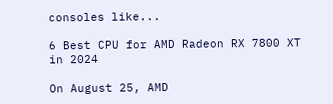consoles like...

6 Best CPU for AMD Radeon RX 7800 XT in 2024

On August 25, AMD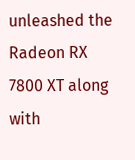unleashed the Radeon RX 7800 XT along with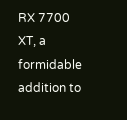RX 7700 XT, a formidable addition to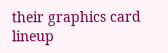their graphics card lineup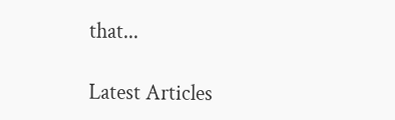that...

Latest Articles